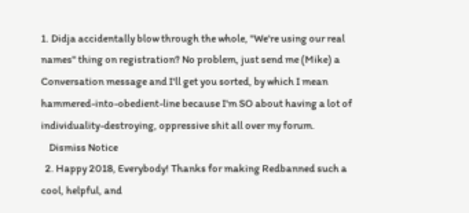1. Didja accidentally blow through the whole, "We're using our real names" thing on registration? No problem, just send me (Mike) a Conversation message and I'll get you sorted, by which I mean hammered-into-obedient-line because I'm SO about having a lot of individuality-destroying, oppressive shit all over my forum.
    Dismiss Notice
  2. Happy 2018, Everybody! Thanks for making Redbanned such a cool, helpful, and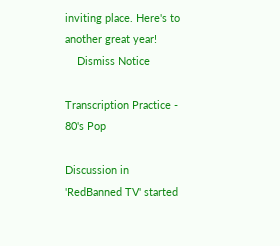inviting place. Here's to another great year!
    Dismiss Notice

Transcription Practice - 80's Pop

Discussion in 'RedBanned TV' started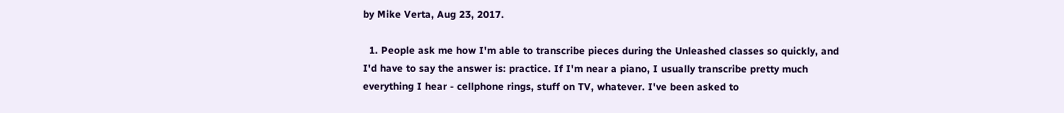by Mike Verta, Aug 23, 2017.

  1. People ask me how I'm able to transcribe pieces during the Unleashed classes so quickly, and I'd have to say the answer is: practice. If I'm near a piano, I usually transcribe pretty much everything I hear - cellphone rings, stuff on TV, whatever. I've been asked to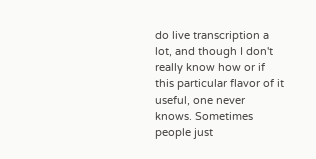do live transcription a lot, and though I don't really know how or if this particular flavor of it useful, one never knows. Sometimes people just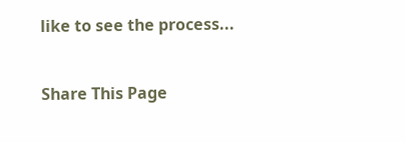like to see the process...


Share This Page